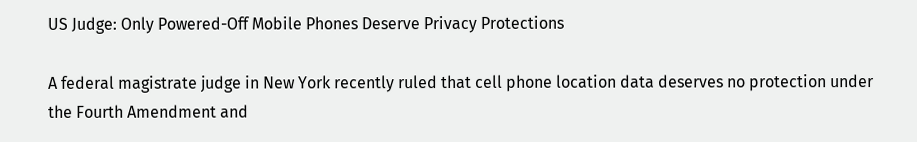US Judge: Only Powered-Off Mobile Phones Deserve Privacy Protections

A federal magistrate judge in New York recently ruled that cell phone location data deserves no protection under the Fourth Amendment and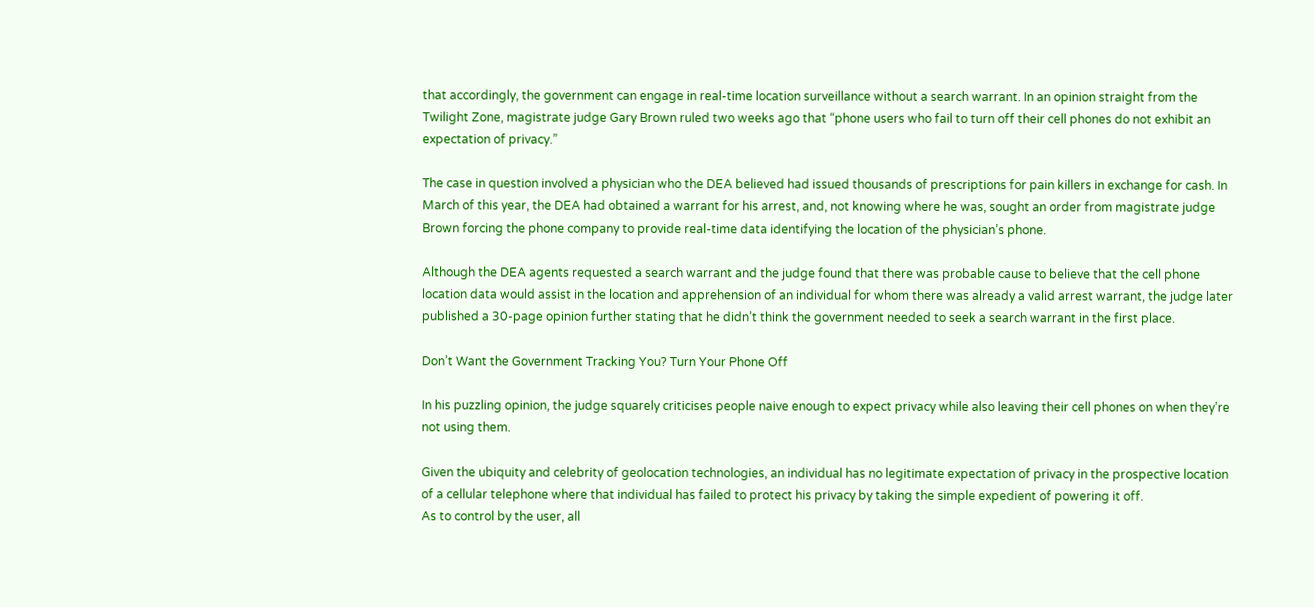that accordingly, the government can engage in real-time location surveillance without a search warrant. In an opinion straight from the Twilight Zone, magistrate judge Gary Brown ruled two weeks ago that “phone users who fail to turn off their cell phones do not exhibit an expectation of privacy.”

The case in question involved a physician who the DEA believed had issued thousands of prescriptions for pain killers in exchange for cash. In March of this year, the DEA had obtained a warrant for his arrest, and, not knowing where he was, sought an order from magistrate judge Brown forcing the phone company to provide real-time data identifying the location of the physician’s phone.

Although the DEA agents requested a search warrant and the judge found that there was probable cause to believe that the cell phone location data would assist in the location and apprehension of an individual for whom there was already a valid arrest warrant, the judge later published a 30-page opinion further stating that he didn’t think the government needed to seek a search warrant in the first place.

Don’t Want the Government Tracking You? Turn Your Phone Off

In his puzzling opinion, the judge squarely criticises people naive enough to expect privacy while also leaving their cell phones on when they’re not using them.

Given the ubiquity and celebrity of geolocation technologies, an individual has no legitimate expectation of privacy in the prospective location of a cellular telephone where that individual has failed to protect his privacy by taking the simple expedient of powering it off.
As to control by the user, all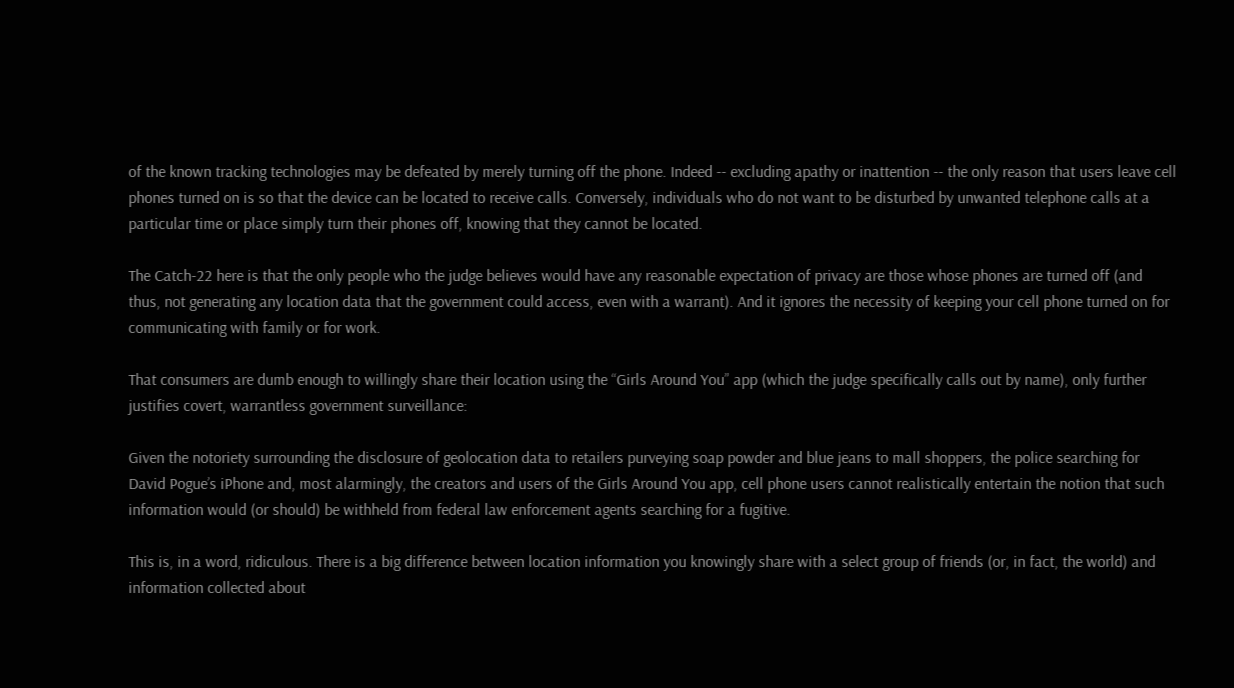of the known tracking technologies may be defeated by merely turning off the phone. Indeed -- excluding apathy or inattention -- the only reason that users leave cell phones turned on is so that the device can be located to receive calls. Conversely, individuals who do not want to be disturbed by unwanted telephone calls at a particular time or place simply turn their phones off, knowing that they cannot be located.

The Catch-22 here is that the only people who the judge believes would have any reasonable expectation of privacy are those whose phones are turned off (and thus, not generating any location data that the government could access, even with a warrant). And it ignores the necessity of keeping your cell phone turned on for communicating with family or for work.

That consumers are dumb enough to willingly share their location using the “Girls Around You” app (which the judge specifically calls out by name), only further justifies covert, warrantless government surveillance:

Given the notoriety surrounding the disclosure of geolocation data to retailers purveying soap powder and blue jeans to mall shoppers, the police searching for David Pogue’s iPhone and, most alarmingly, the creators and users of the Girls Around You app, cell phone users cannot realistically entertain the notion that such information would (or should) be withheld from federal law enforcement agents searching for a fugitive.

This is, in a word, ridiculous. There is a big difference between location information you knowingly share with a select group of friends (or, in fact, the world) and information collected about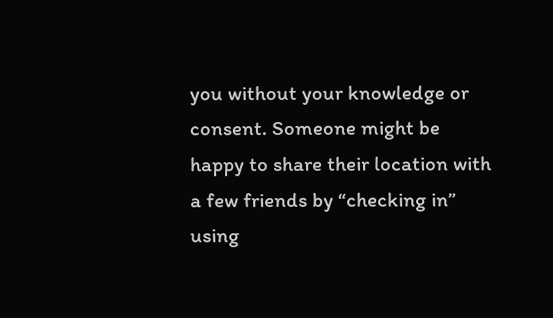you without your knowledge or consent. Someone might be happy to share their location with a few friends by “checking in” using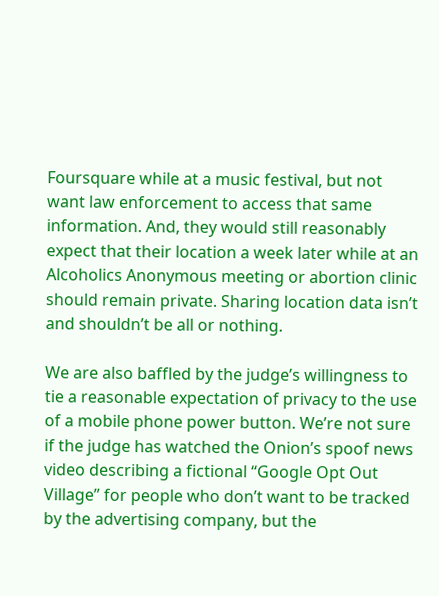Foursquare while at a music festival, but not want law enforcement to access that same information. And, they would still reasonably expect that their location a week later while at an Alcoholics Anonymous meeting or abortion clinic should remain private. Sharing location data isn’t and shouldn’t be all or nothing.

We are also baffled by the judge’s willingness to tie a reasonable expectation of privacy to the use of a mobile phone power button. We’re not sure if the judge has watched the Onion’s spoof news video describing a fictional “Google Opt Out Village” for people who don’t want to be tracked by the advertising company, but the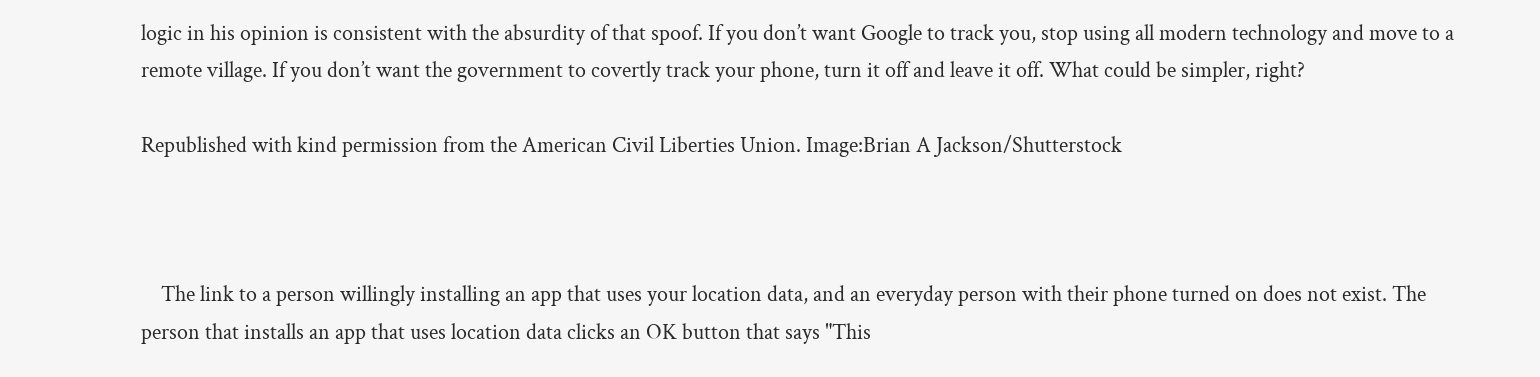logic in his opinion is consistent with the absurdity of that spoof. If you don’t want Google to track you, stop using all modern technology and move to a remote village. If you don’t want the government to covertly track your phone, turn it off and leave it off. What could be simpler, right?

Republished with kind permission from the American Civil Liberties Union. Image:Brian A Jackson/Shutterstock



    The link to a person willingly installing an app that uses your location data, and an everyday person with their phone turned on does not exist. The person that installs an app that uses location data clicks an OK button that says "This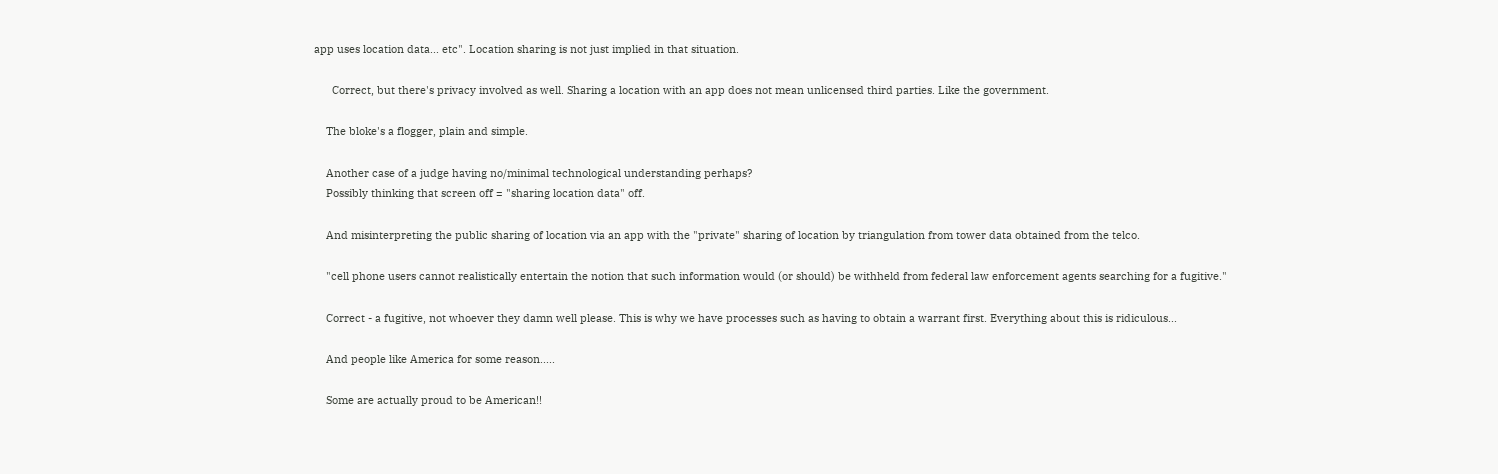app uses location data... etc". Location sharing is not just implied in that situation.

      Correct, but there's privacy involved as well. Sharing a location with an app does not mean unlicensed third parties. Like the government.

    The bloke's a flogger, plain and simple.

    Another case of a judge having no/minimal technological understanding perhaps?
    Possibly thinking that screen off = "sharing location data" off.

    And misinterpreting the public sharing of location via an app with the "private" sharing of location by triangulation from tower data obtained from the telco.

    "cell phone users cannot realistically entertain the notion that such information would (or should) be withheld from federal law enforcement agents searching for a fugitive."

    Correct - a fugitive, not whoever they damn well please. This is why we have processes such as having to obtain a warrant first. Everything about this is ridiculous...

    And people like America for some reason.....

    Some are actually proud to be American!!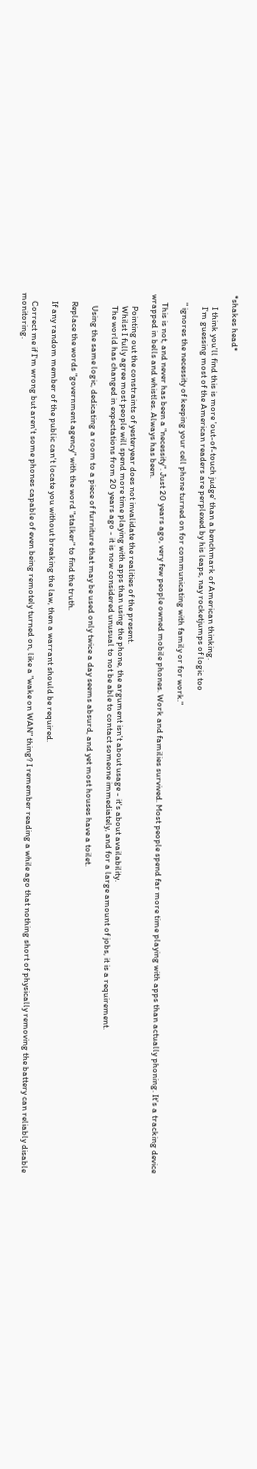*shakes head*

      I think you'll find this is more 'out-of-touch judge' than a benchmark of American thinking.
      I'm guessing most of the American readers are perplexed by his leaps, nay rocketjumps of logic too

    " ignores the necessity of keeping your cell phone turned on for communicating with family or for work."

    This is not, and never has been a "necessity". Just 20 years ago, very few people owned mobile phones. Work and families survived. Most people spend far more time playing with apps than actually phoning. It's a tracking device wrapped in bells and whistles. Always has been.

      Pointing out the constraints of yesteryear does not invalidate the realities of the present.
      Whilst I fully agree most people will spend more time playing with apps than using the phone, the argument isn't about usage - it's about availability.
      The world has changed in expectations from 20 years ago - it is now considered unusual to not be able to contact someone immediately, and for a large amount of jobs, it is a requirement.

      Using the same logic, dedicating a room to a piece of furniture that may be used only twice a day seems absurd, and yet most houses have a toilet.

    Replace the words "government agency" with the word "stalker" to find the truth.

    If any random member of the public can't locate you without breaking the law, then a warrant should be required.

    Correct me if I'm wrong but aren't some phones capable of even being remotely turned on, like a "wake on WAN" thing? I remember reading a while ago that nothing short of physically removing the battery can reliably disable monitoring.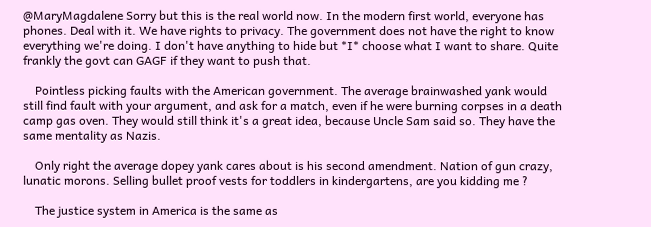@MaryMagdalene Sorry but this is the real world now. In the modern first world, everyone has phones. Deal with it. We have rights to privacy. The government does not have the right to know everything we're doing. I don't have anything to hide but *I* choose what I want to share. Quite frankly the govt can GAGF if they want to push that.

    Pointless picking faults with the American government. The average brainwashed yank would still find fault with your argument, and ask for a match, even if he were burning corpses in a death camp gas oven. They would still think it's a great idea, because Uncle Sam said so. They have the same mentality as Nazis.

    Only right the average dopey yank cares about is his second amendment. Nation of gun crazy, lunatic morons. Selling bullet proof vests for toddlers in kindergartens, are you kidding me ?

    The justice system in America is the same as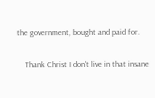the government, bought and paid for.

    Thank Christ I don't live in that insane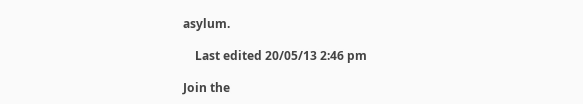asylum.

    Last edited 20/05/13 2:46 pm

Join the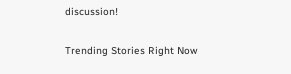discussion!

Trending Stories Right Now